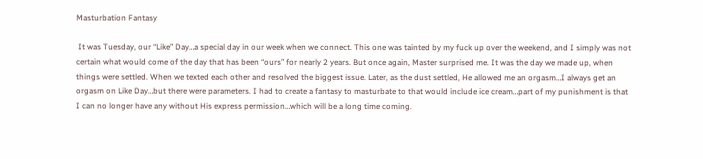Masturbation Fantasy

 It was Tuesday, our “Like” Day…a special day in our week when we connect. This one was tainted by my fuck up over the weekend, and I simply was not certain what would come of the day that has been “ours” for nearly 2 years. But once again, Master surprised me. It was the day we made up, when things were settled. When we texted each other and resolved the biggest issue. Later, as the dust settled, He allowed me an orgasm…I always get an orgasm on Like Day…but there were parameters. I had to create a fantasy to masturbate to that would include ice cream…part of my punishment is that I can no longer have any without His express permission…which will be a long time coming.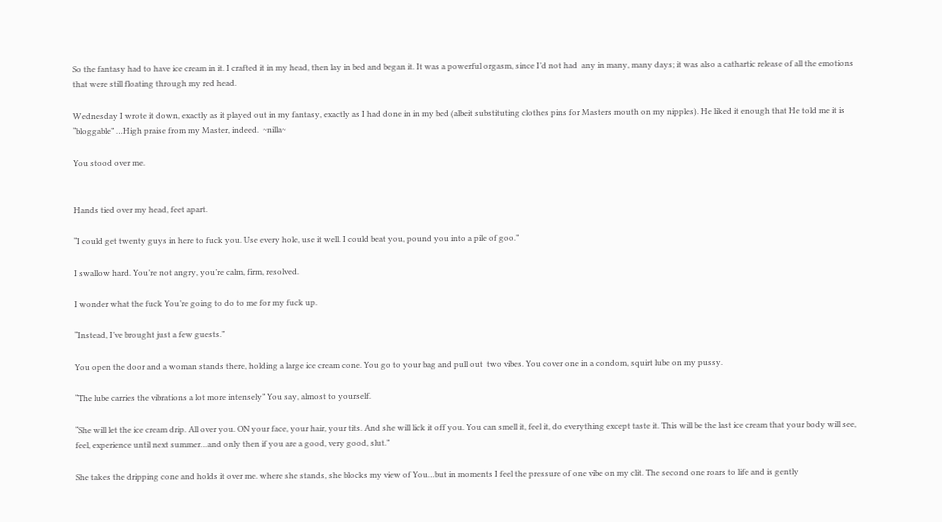So the fantasy had to have ice cream in it. I crafted it in my head, then lay in bed and began it. It was a powerful orgasm, since I’d not had  any in many, many days; it was also a cathartic release of all the emotions that were still floating through my red head.

Wednesday I wrote it down, exactly as it played out in my fantasy, exactly as I had done in in my bed (albeit substituting clothes pins for Masters mouth on my nipples). He liked it enough that He told me it is “bloggable” …High praise from my Master, indeed.  ~nilla~

You stood over me.


Hands tied over my head, feet apart.

“I could get twenty guys in here to fuck you. Use every hole, use it well. I could beat you, pound you into a pile of goo.”

I swallow hard. You’re not angry, you’re calm, firm, resolved.

I wonder what the fuck You’re going to do to me for my fuck up.

“Instead, I’ve brought just a few guests.”

You open the door and a woman stands there, holding a large ice cream cone. You go to your bag and pull out  two vibes. You cover one in a condom, squirt lube on my pussy.

“The lube carries the vibrations a lot more intensely” You say, almost to yourself.

“She will let the ice cream drip. All over you. ON your face, your hair, your tits. And she will lick it off you. You can smell it, feel it, do everything except taste it. This will be the last ice cream that your body will see, feel, experience until next summer…and only then if you are a good, very good, slut.”

She takes the dripping cone and holds it over me. where she stands, she blocks my view of You…but in moments I feel the pressure of one vibe on my clit. The second one roars to life and is gently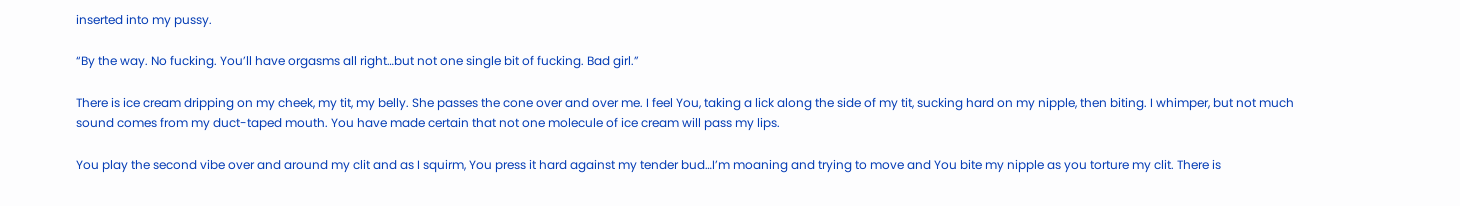inserted into my pussy.

“By the way. No fucking. You’ll have orgasms all right…but not one single bit of fucking. Bad girl.”

There is ice cream dripping on my cheek, my tit, my belly. She passes the cone over and over me. I feel You, taking a lick along the side of my tit, sucking hard on my nipple, then biting. I whimper, but not much sound comes from my duct-taped mouth. You have made certain that not one molecule of ice cream will pass my lips.

You play the second vibe over and around my clit and as I squirm, You press it hard against my tender bud…I’m moaning and trying to move and You bite my nipple as you torture my clit. There is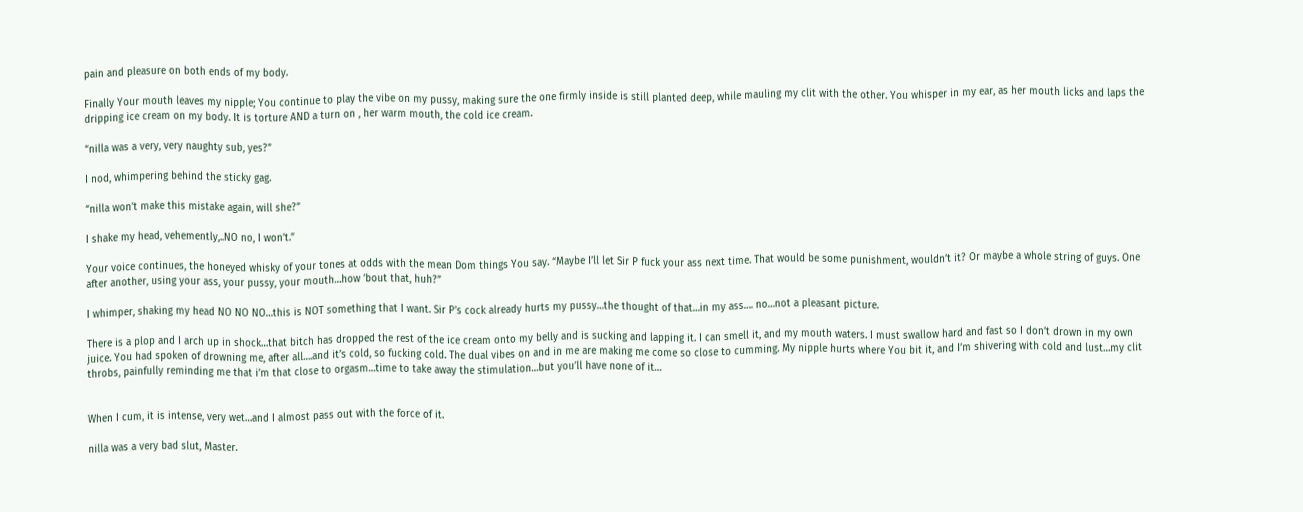pain and pleasure on both ends of my body.

Finally Your mouth leaves my nipple; You continue to play the vibe on my pussy, making sure the one firmly inside is still planted deep, while mauling my clit with the other. You whisper in my ear, as her mouth licks and laps the dripping ice cream on my body. It is torture AND a turn on , her warm mouth, the cold ice cream.

“nilla was a very, very naughty sub, yes?”

I nod, whimpering behind the sticky gag.

“nilla won’t make this mistake again, will she?”

I shake my head, vehemently,..NO no, I won’t.”

Your voice continues, the honeyed whisky of your tones at odds with the mean Dom things You say. “Maybe I’ll let Sir P fuck your ass next time. That would be some punishment, wouldn’t it? Or maybe a whole string of guys. One after another, using your ass, your pussy, your mouth…how ’bout that, huh?”

I whimper, shaking my head NO NO NO…this is NOT something that I want. Sir P’s cock already hurts my pussy…the thought of that…in my ass…. no…not a pleasant picture.

There is a plop and I arch up in shock…that bitch has dropped the rest of the ice cream onto my belly and is sucking and lapping it. I can smell it, and my mouth waters. I must swallow hard and fast so I don’t drown in my own juice. You had spoken of drowning me, after all….and it’s cold, so fucking cold. The dual vibes on and in me are making me come so close to cumming. My nipple hurts where You bit it, and I’m shivering with cold and lust…my clit throbs, painfully reminding me that i’m that close to orgasm…time to take away the stimulation…but you’ll have none of it…


When I cum, it is intense, very wet…and I almost pass out with the force of it.

nilla was a very bad slut, Master.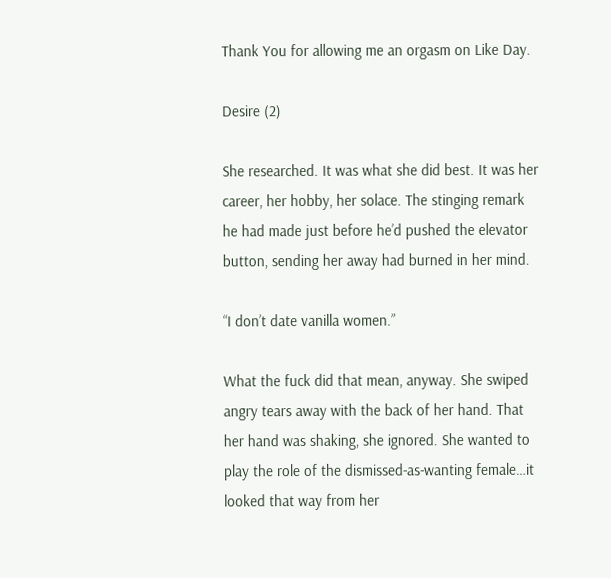Thank You for allowing me an orgasm on Like Day.

Desire (2)

She researched. It was what she did best. It was her career, her hobby, her solace. The stinging remark he had made just before he’d pushed the elevator button, sending her away had burned in her mind.

“I don’t date vanilla women.”

What the fuck did that mean, anyway. She swiped angry tears away with the back of her hand. That her hand was shaking, she ignored. She wanted to play the role of the dismissed-as-wanting female…it looked that way from her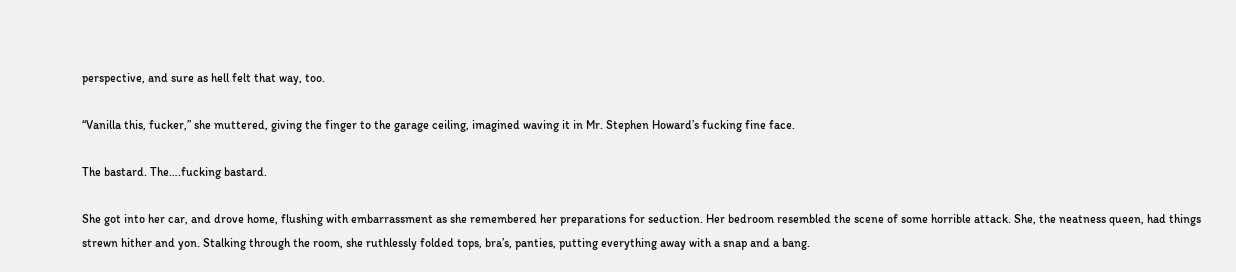perspective, and sure as hell felt that way, too.

“Vanilla this, fucker,” she muttered, giving the finger to the garage ceiling, imagined waving it in Mr. Stephen Howard’s fucking fine face.

The bastard. The….fucking bastard.

She got into her car, and drove home, flushing with embarrassment as she remembered her preparations for seduction. Her bedroom resembled the scene of some horrible attack. She, the neatness queen, had things strewn hither and yon. Stalking through the room, she ruthlessly folded tops, bra’s, panties, putting everything away with a snap and a bang.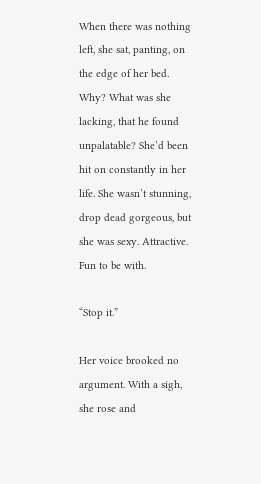When there was nothing left, she sat, panting, on the edge of her bed. Why? What was she lacking, that he found unpalatable? She’d been hit on constantly in her life. She wasn’t stunning, drop dead gorgeous, but she was sexy. Attractive. Fun to be with.

“Stop it.”

Her voice brooked no argument. With a sigh, she rose and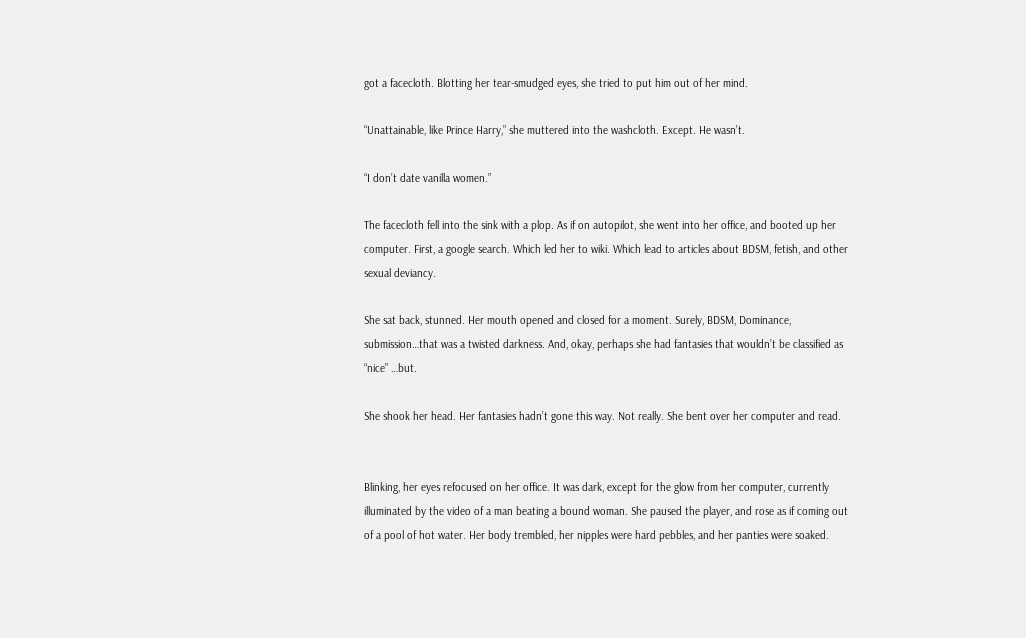got a facecloth. Blotting her tear-smudged eyes, she tried to put him out of her mind.

“Unattainable, like Prince Harry,” she muttered into the washcloth. Except. He wasn’t.

“I don’t date vanilla women.”

The facecloth fell into the sink with a plop. As if on autopilot, she went into her office, and booted up her computer. First, a google search. Which led her to wiki. Which lead to articles about BDSM, fetish, and other sexual deviancy.

She sat back, stunned. Her mouth opened and closed for a moment. Surely, BDSM, Dominance, submission…that was a twisted darkness. And, okay, perhaps she had fantasies that wouldn’t be classified as “nice” …but.

She shook her head. Her fantasies hadn’t gone this way. Not really. She bent over her computer and read.


Blinking, her eyes refocused on her office. It was dark, except for the glow from her computer, currently illuminated by the video of a man beating a bound woman. She paused the player, and rose as if coming out of a pool of hot water. Her body trembled, her nipples were hard pebbles, and her panties were soaked.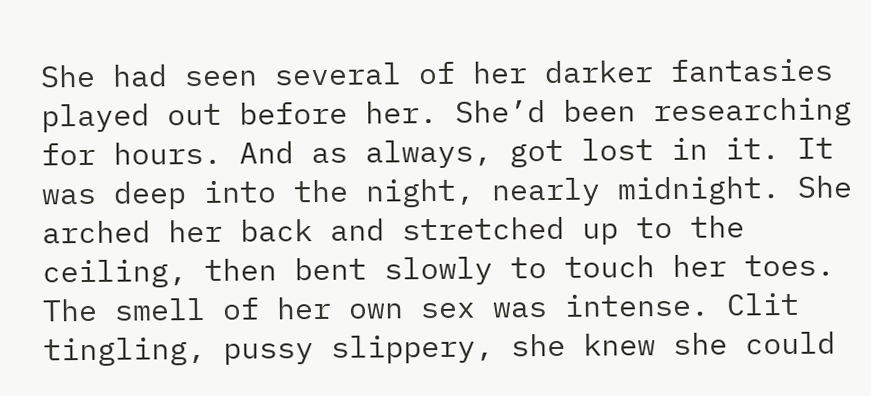She had seen several of her darker fantasies played out before her. She’d been researching for hours. And as always, got lost in it. It was deep into the night, nearly midnight. She arched her back and stretched up to the ceiling, then bent slowly to touch her toes. The smell of her own sex was intense. Clit tingling, pussy slippery, she knew she could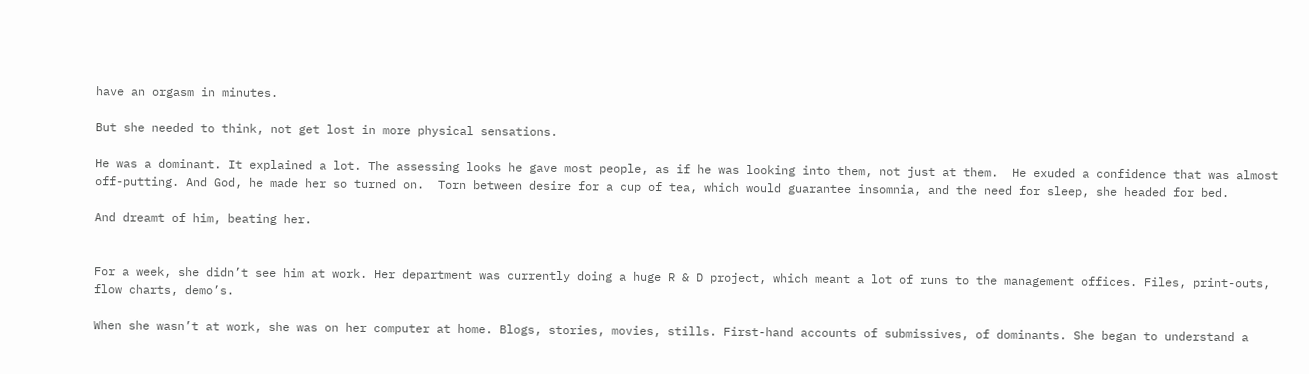have an orgasm in minutes.

But she needed to think, not get lost in more physical sensations.

He was a dominant. It explained a lot. The assessing looks he gave most people, as if he was looking into them, not just at them.  He exuded a confidence that was almost off-putting. And God, he made her so turned on.  Torn between desire for a cup of tea, which would guarantee insomnia, and the need for sleep, she headed for bed.

And dreamt of him, beating her.


For a week, she didn’t see him at work. Her department was currently doing a huge R & D project, which meant a lot of runs to the management offices. Files, print-outs, flow charts, demo’s.

When she wasn’t at work, she was on her computer at home. Blogs, stories, movies, stills. First-hand accounts of submissives, of dominants. She began to understand a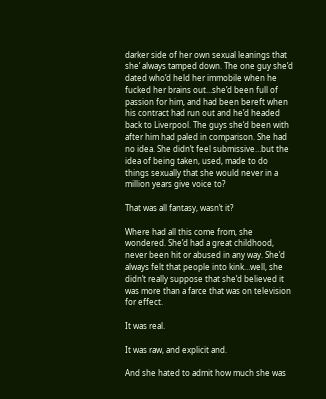darker side of her own sexual leanings that she’ always tamped down. The one guy she’d dated who’d held her immobile when he fucked her brains out…she’d been full of passion for him, and had been bereft when his contract had run out and he’d headed back to Liverpool. The guys she’d been with after him had paled in comparison. She had no idea. She didn’t feel submissive…but the idea of being taken, used, made to do things sexually that she would never in a million years give voice to?

That was all fantasy, wasn’t it?

Where had all this come from, she wondered. She’d had a great childhood, never been hit or abused in any way. She’d always felt that people into kink…well, she didn’t really suppose that she’d believed it was more than a farce that was on television for effect.

It was real.

It was raw, and explicit and.

And she hated to admit how much she was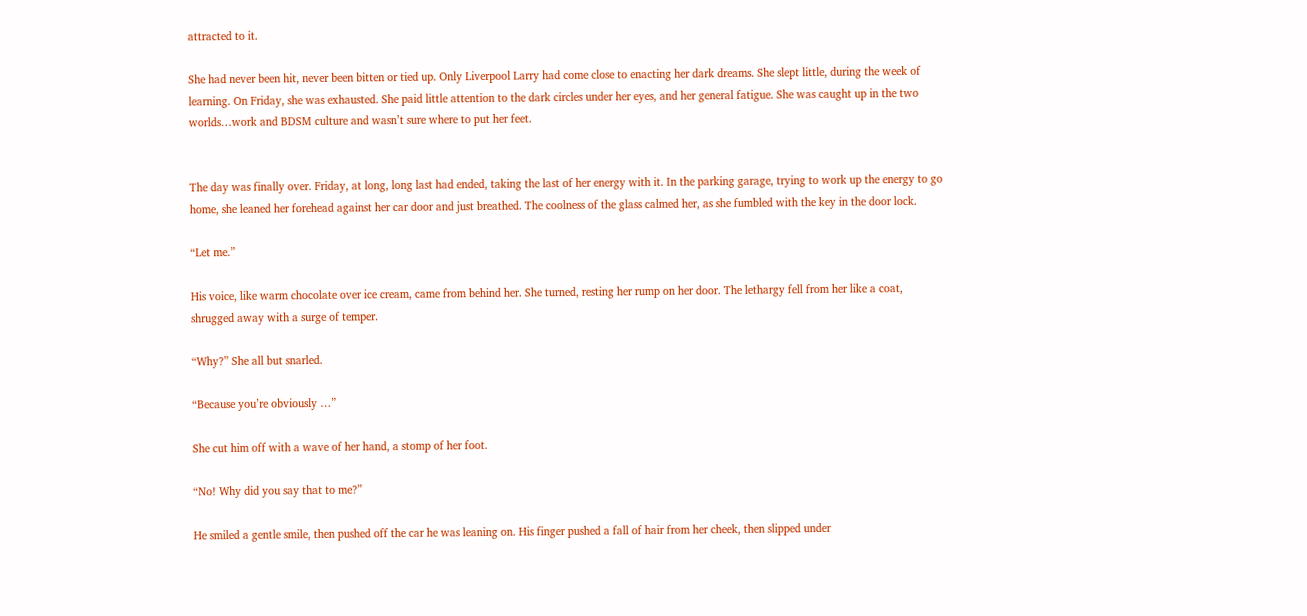attracted to it.

She had never been hit, never been bitten or tied up. Only Liverpool Larry had come close to enacting her dark dreams. She slept little, during the week of learning. On Friday, she was exhausted. She paid little attention to the dark circles under her eyes, and her general fatigue. She was caught up in the two worlds…work and BDSM culture and wasn’t sure where to put her feet.


The day was finally over. Friday, at long, long last had ended, taking the last of her energy with it. In the parking garage, trying to work up the energy to go home, she leaned her forehead against her car door and just breathed. The coolness of the glass calmed her, as she fumbled with the key in the door lock.

“Let me.”

His voice, like warm chocolate over ice cream, came from behind her. She turned, resting her rump on her door. The lethargy fell from her like a coat, shrugged away with a surge of temper.

“Why?” She all but snarled.

“Because you’re obviously …”

She cut him off with a wave of her hand, a stomp of her foot.

“No! Why did you say that to me?”

He smiled a gentle smile, then pushed off the car he was leaning on. His finger pushed a fall of hair from her cheek, then slipped under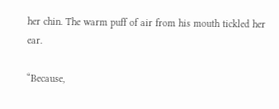her chin. The warm puff of air from his mouth tickled her ear.

“Because,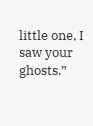little one, I saw your ghosts.”